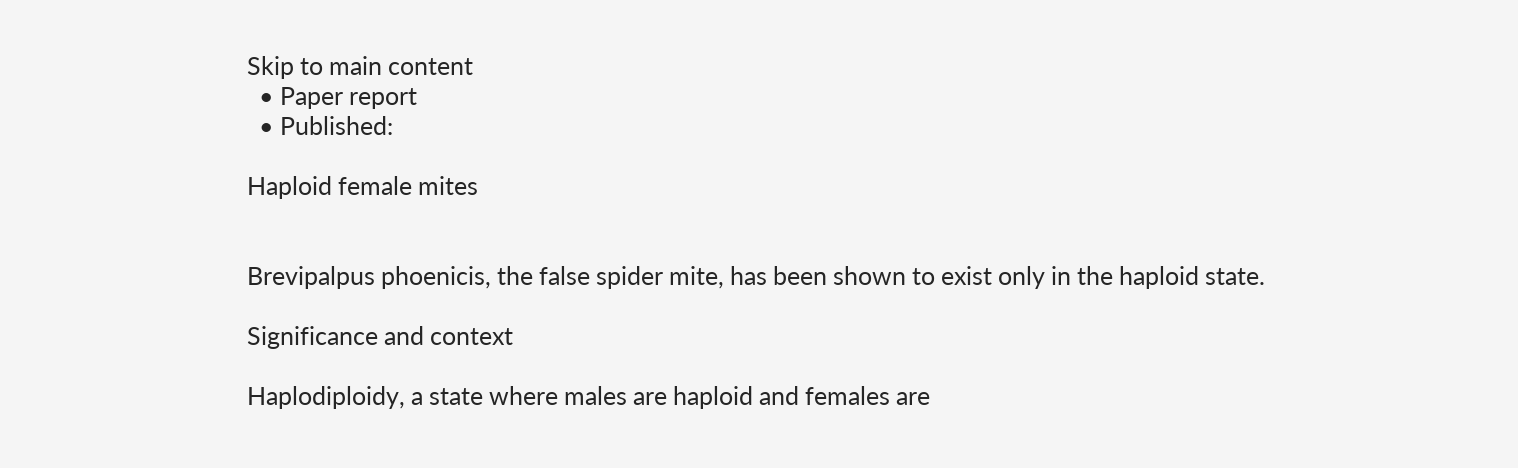Skip to main content
  • Paper report
  • Published:

Haploid female mites


Brevipalpus phoenicis, the false spider mite, has been shown to exist only in the haploid state.

Significance and context

Haplodiploidy, a state where males are haploid and females are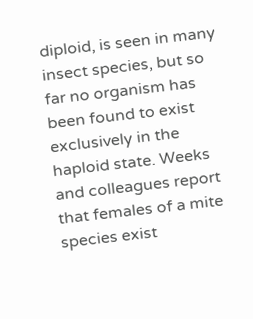diploid, is seen in many insect species, but so far no organism has been found to exist exclusively in the haploid state. Weeks and colleagues report that females of a mite species exist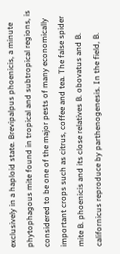exclusively in a haploid state. Brevipalpus phoenicis, a minute phytophagous mite found in tropical and subtropical regions, is considered to be one of the major pests of many economically important crops such as citrus, coffee and tea. The false spider mite B. phoenicis and its close relatives B. obovatus and B. californicus reproduce by parthenogenesis. In the field, B.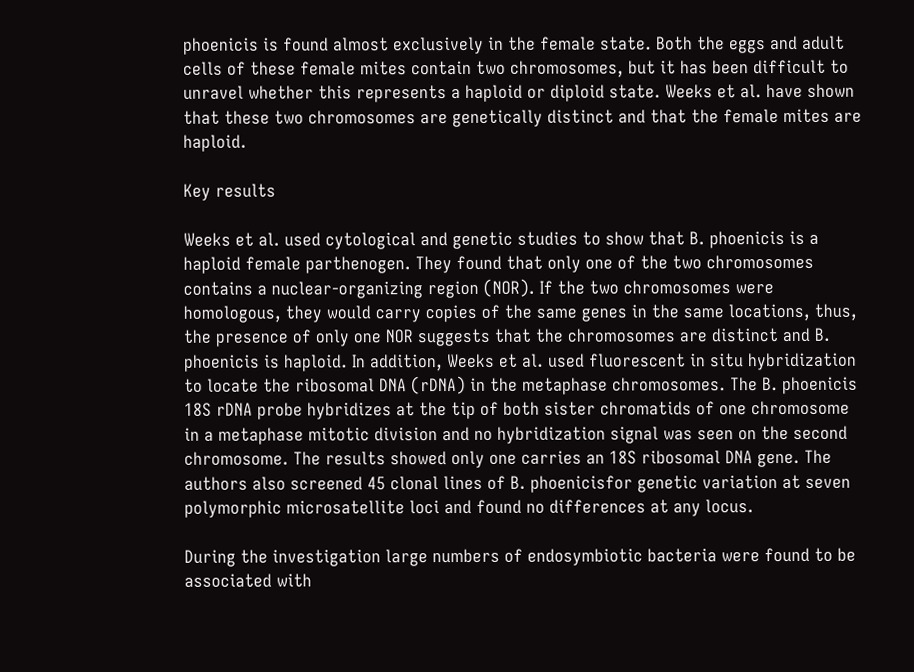phoenicis is found almost exclusively in the female state. Both the eggs and adult cells of these female mites contain two chromosomes, but it has been difficult to unravel whether this represents a haploid or diploid state. Weeks et al. have shown that these two chromosomes are genetically distinct and that the female mites are haploid.

Key results

Weeks et al. used cytological and genetic studies to show that B. phoenicis is a haploid female parthenogen. They found that only one of the two chromosomes contains a nuclear-organizing region (NOR). If the two chromosomes were homologous, they would carry copies of the same genes in the same locations, thus, the presence of only one NOR suggests that the chromosomes are distinct and B. phoenicis is haploid. In addition, Weeks et al. used fluorescent in situ hybridization to locate the ribosomal DNA (rDNA) in the metaphase chromosomes. The B. phoenicis 18S rDNA probe hybridizes at the tip of both sister chromatids of one chromosome in a metaphase mitotic division and no hybridization signal was seen on the second chromosome. The results showed only one carries an 18S ribosomal DNA gene. The authors also screened 45 clonal lines of B. phoenicisfor genetic variation at seven polymorphic microsatellite loci and found no differences at any locus.

During the investigation large numbers of endosymbiotic bacteria were found to be associated with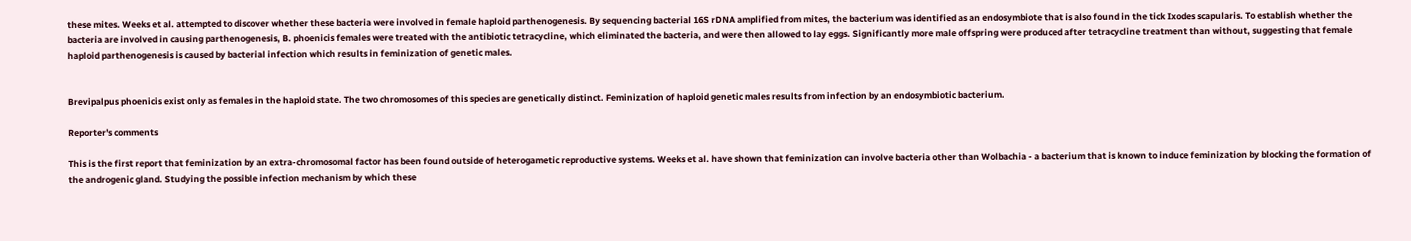these mites. Weeks et al. attempted to discover whether these bacteria were involved in female haploid parthenogenesis. By sequencing bacterial 16S rDNA amplified from mites, the bacterium was identified as an endosymbiote that is also found in the tick Ixodes scapularis. To establish whether the bacteria are involved in causing parthenogenesis, B. phoenicis females were treated with the antibiotic tetracycline, which eliminated the bacteria, and were then allowed to lay eggs. Significantly more male offspring were produced after tetracycline treatment than without, suggesting that female haploid parthenogenesis is caused by bacterial infection which results in feminization of genetic males.


Brevipalpus phoenicis exist only as females in the haploid state. The two chromosomes of this species are genetically distinct. Feminization of haploid genetic males results from infection by an endosymbiotic bacterium.

Reporter's comments

This is the first report that feminization by an extra-chromosomal factor has been found outside of heterogametic reproductive systems. Weeks et al. have shown that feminization can involve bacteria other than Wolbachia - a bacterium that is known to induce feminization by blocking the formation of the androgenic gland. Studying the possible infection mechanism by which these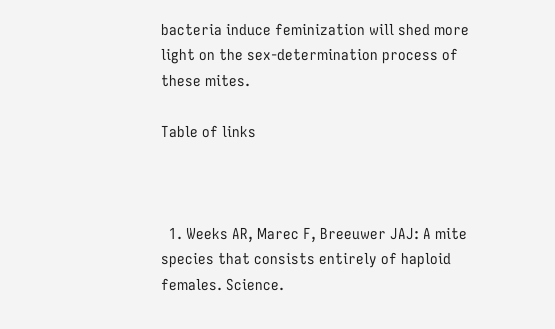bacteria induce feminization will shed more light on the sex-determination process of these mites.

Table of links



  1. Weeks AR, Marec F, Breeuwer JAJ: A mite species that consists entirely of haploid females. Science.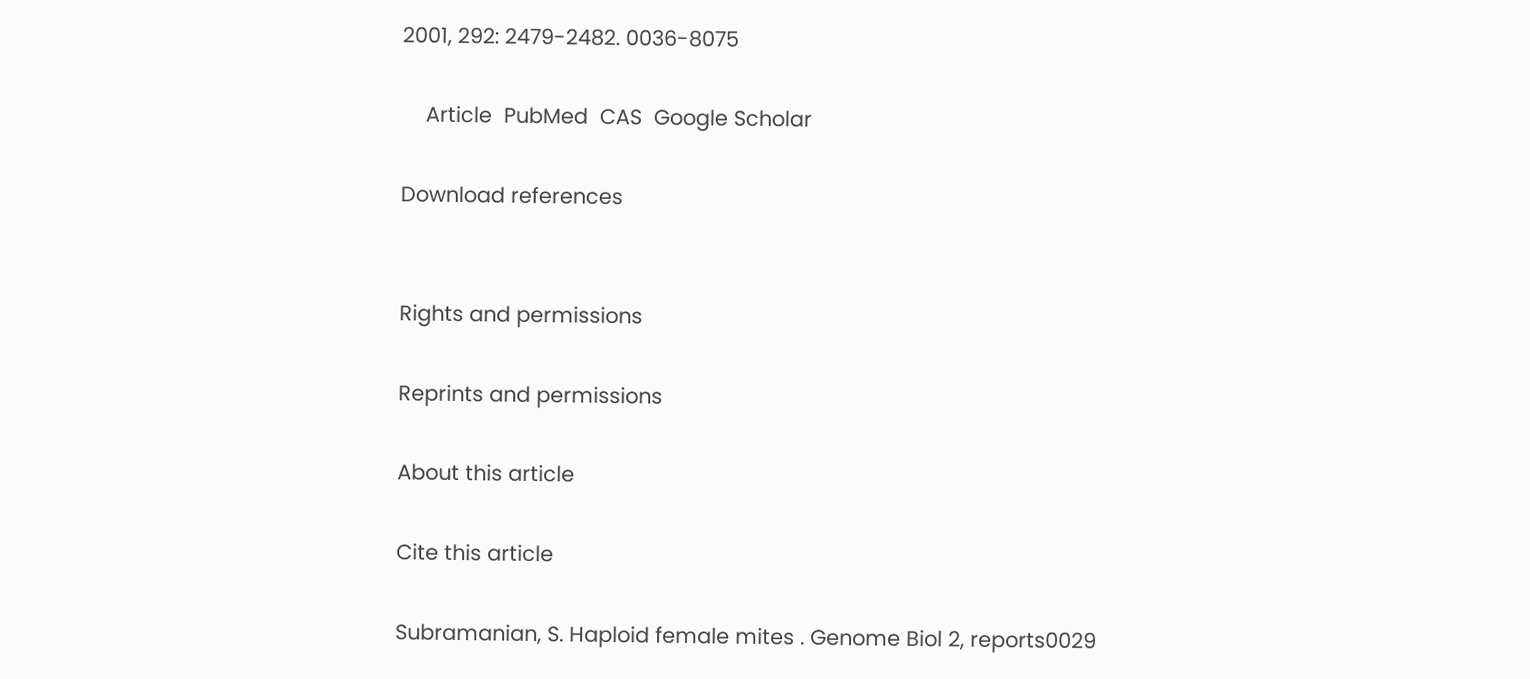2001, 292: 2479-2482. 0036-8075

    Article  PubMed  CAS  Google Scholar

Download references


Rights and permissions

Reprints and permissions

About this article

Cite this article

Subramanian, S. Haploid female mites . Genome Biol 2, reports0029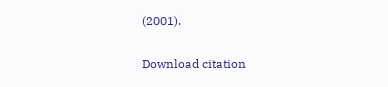(2001).

Download citation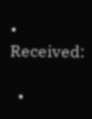• Received:

  •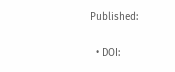Published:

  • DOI: